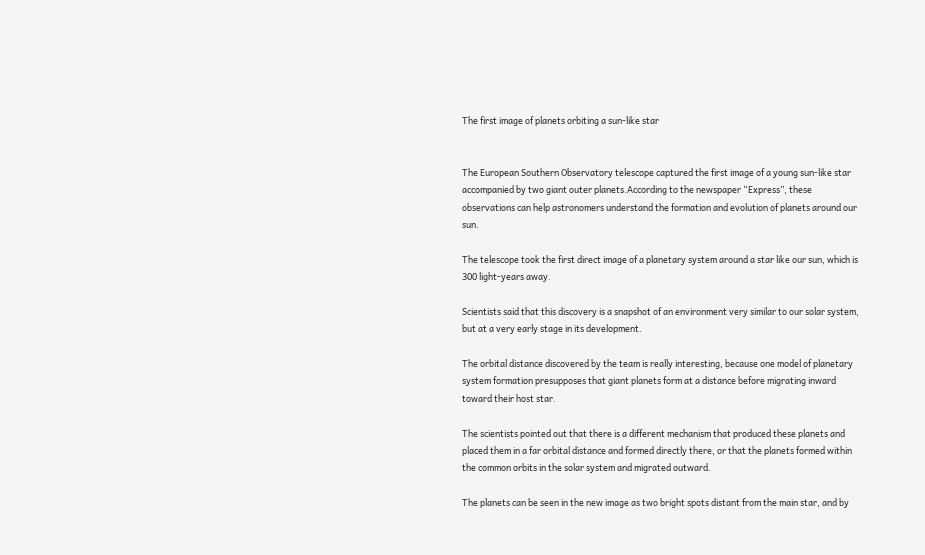The first image of planets orbiting a sun-like star


The European Southern Observatory telescope captured the first image of a young sun-like star accompanied by two giant outer planets.According to the newspaper “Express”, these observations can help astronomers understand the formation and evolution of planets around our sun.

The telescope took the first direct image of a planetary system around a star like our sun, which is 300 light-years away.

Scientists said that this discovery is a snapshot of an environment very similar to our solar system, but at a very early stage in its development.

The orbital distance discovered by the team is really interesting, because one model of planetary system formation presupposes that giant planets form at a distance before migrating inward toward their host star.

The scientists pointed out that there is a different mechanism that produced these planets and placed them in a far orbital distance and formed directly there, or that the planets formed within the common orbits in the solar system and migrated outward.

The planets can be seen in the new image as two bright spots distant from the main star, and by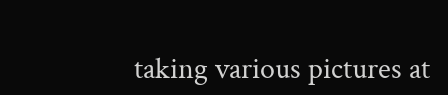taking various pictures at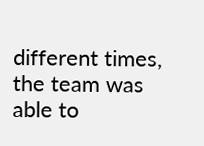different times, the team was able to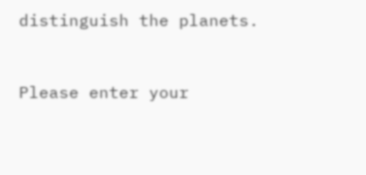distinguish the planets.


Please enter your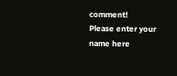comment!
Please enter your name here